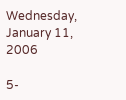Wednesday, January 11, 2006

5-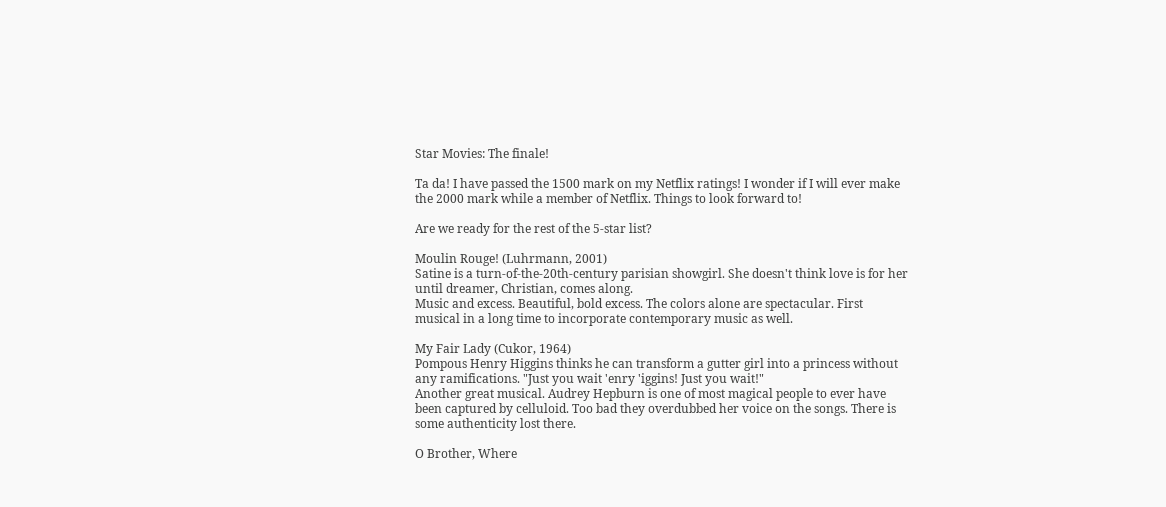Star Movies: The finale!

Ta da! I have passed the 1500 mark on my Netflix ratings! I wonder if I will ever make the 2000 mark while a member of Netflix. Things to look forward to!

Are we ready for the rest of the 5-star list?

Moulin Rouge! (Luhrmann, 2001)
Satine is a turn-of-the-20th-century parisian showgirl. She doesn't think love is for her until dreamer, Christian, comes along.
Music and excess. Beautiful, bold excess. The colors alone are spectacular. First musical in a long time to incorporate contemporary music as well.

My Fair Lady (Cukor, 1964)
Pompous Henry Higgins thinks he can transform a gutter girl into a princess without any ramifications. "Just you wait 'enry 'iggins! Just you wait!"
Another great musical. Audrey Hepburn is one of most magical people to ever have been captured by celluloid. Too bad they overdubbed her voice on the songs. There is some authenticity lost there.

O Brother, Where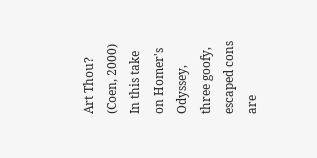Art Thou? (Coen, 2000)
In this take on Homer's Odyssey, three goofy, escaped cons are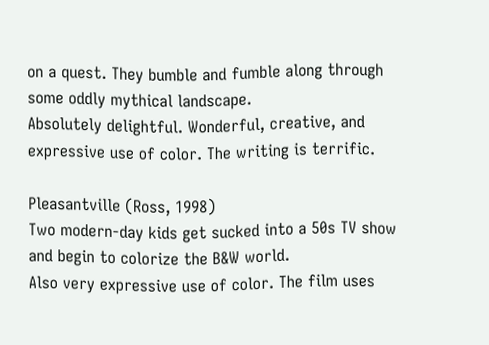on a quest. They bumble and fumble along through some oddly mythical landscape.
Absolutely delightful. Wonderful, creative, and expressive use of color. The writing is terrific.

Pleasantville (Ross, 1998)
Two modern-day kids get sucked into a 50s TV show and begin to colorize the B&W world.
Also very expressive use of color. The film uses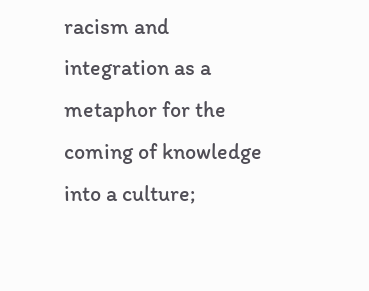racism and integration as a metaphor for the coming of knowledge into a culture;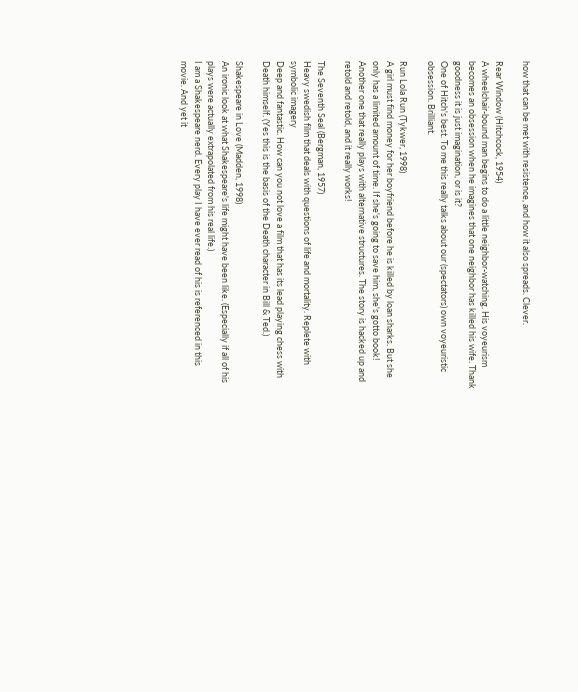how that can be met with resistence, and how it also spreads. Clever.

Rear Window (Hitchcock, 1954)
A wheelchair-bound man begins to do a little neighbor-watching. His voyeurism becomes an obsession when he imagines that one neighbor has killed his wife. Thank goodness it is just imagination, or is it?
One of Hitch's best. To me this really talks about our (spectators) own voyeuristic obsession. Brilliant.

Run Lola Run (Tykwer, 1998)
A girl must find money for her boyfriend before he is killed by loan sharks. But she only has a limited amount of time. If she's going to save him, she's gotto book!
Another one that really plays with alternative structures. The story is hacked up and retold and retold, and it really works!

The Seventh Seal (Bergman, 1957)
Heavy swedish film that deals with questions of life and mortality. Replete with symbolic imagery
Deep and fantastic. How can you not love a film that has its lead playing chess with Death himself. (Yes this is the basis of the Death character in Bill & Ted.)

Shakespeare in Love (Madden, 1998)
An ironic look at what Shakespeare's life might have been like. (Especially if all of his plays were actually extrapolated from his real life.)
I am a Shakespeare nerd. Every play I have ever read of his is referenced in this movie. And yet it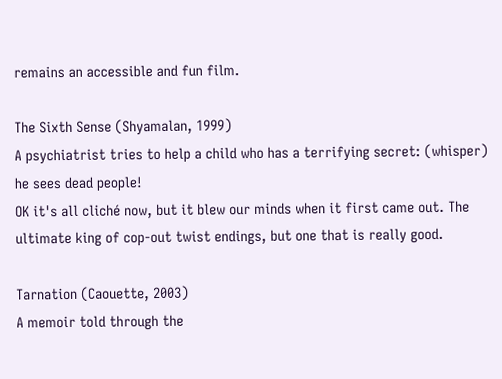remains an accessible and fun film.

The Sixth Sense (Shyamalan, 1999)
A psychiatrist tries to help a child who has a terrifying secret: (whisper) he sees dead people!
OK it's all cliché now, but it blew our minds when it first came out. The ultimate king of cop-out twist endings, but one that is really good.

Tarnation (Caouette, 2003)
A memoir told through the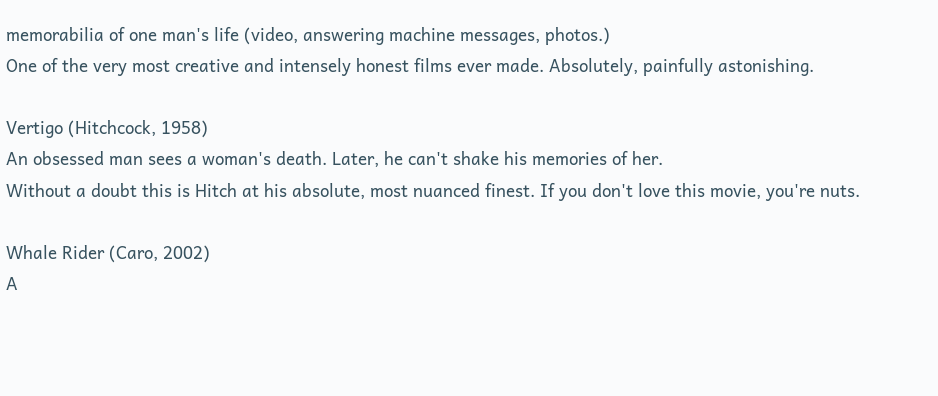memorabilia of one man's life (video, answering machine messages, photos.)
One of the very most creative and intensely honest films ever made. Absolutely, painfully astonishing.

Vertigo (Hitchcock, 1958)
An obsessed man sees a woman's death. Later, he can't shake his memories of her.
Without a doubt this is Hitch at his absolute, most nuanced finest. If you don't love this movie, you're nuts.

Whale Rider (Caro, 2002)
A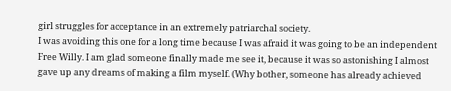girl struggles for acceptance in an extremely patriarchal society.
I was avoiding this one for a long time because I was afraid it was going to be an independent Free Willy. I am glad someone finally made me see it, because it was so astonishing I almost gave up any dreams of making a film myself. (Why bother, someone has already achieved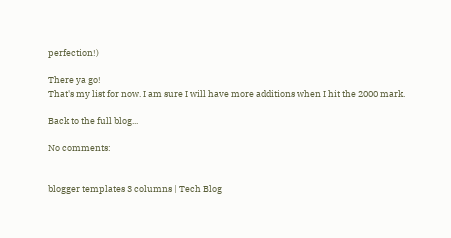perfection!)

There ya go!
That's my list for now. I am sure I will have more additions when I hit the 2000 mark.

Back to the full blog...

No comments:


blogger templates 3 columns | Tech Blog